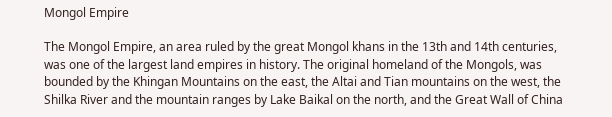Mongol Empire

The Mongol Empire, an area ruled by the great Mongol khans in the 13th and 14th centuries, was one of the largest land empires in history. The original homeland of the Mongols, was bounded by the Khingan Mountains on the east, the Altai and Tian mountains on the west, the Shilka River and the mountain ranges by Lake Baikal on the north, and the Great Wall of China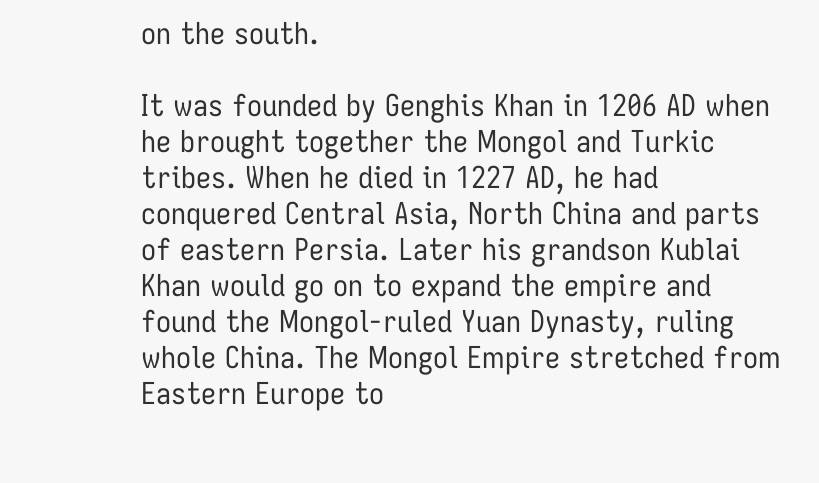on the south.

It was founded by Genghis Khan in 1206 AD when he brought together the Mongol and Turkic tribes. When he died in 1227 AD, he had conquered Central Asia, North China and parts of eastern Persia. Later his grandson Kublai Khan would go on to expand the empire and found the Mongol-ruled Yuan Dynasty, ruling whole China. The Mongol Empire stretched from Eastern Europe to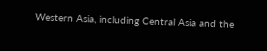Western Asia, including Central Asia and the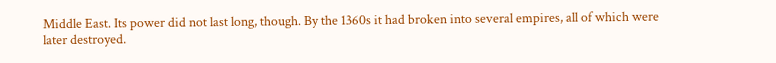Middle East. Its power did not last long, though. By the 1360s it had broken into several empires, all of which were later destroyed.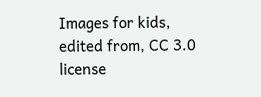Images for kids,  edited from, CC 3.0 license